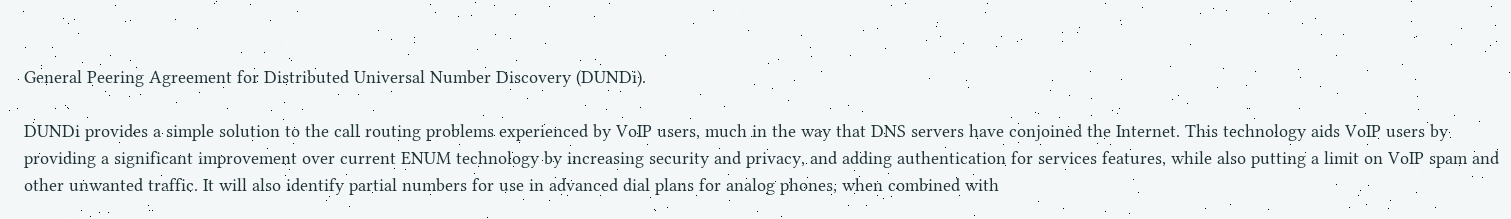General Peering Agreement for Distributed Universal Number Discovery (DUNDi).

DUNDi provides a simple solution to the call routing problems experienced by VoIP users, much in the way that DNS servers have conjoined the Internet. This technology aids VoIP users by providing a significant improvement over current ENUM technology by increasing security and privacy, and adding authentication for services features, while also putting a limit on VoIP spam and other unwanted traffic. It will also identify partial numbers for use in advanced dial plans for analog phones, when combined with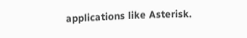applications like Asterisk.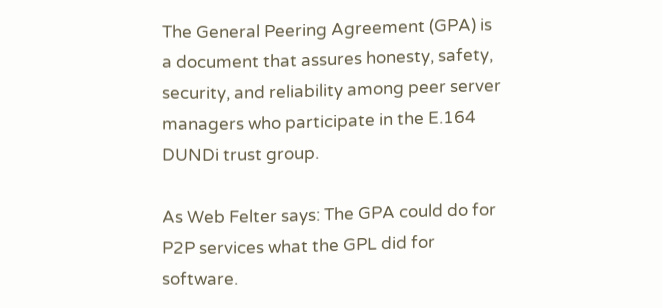The General Peering Agreement (GPA) is a document that assures honesty, safety, security, and reliability among peer server managers who participate in the E.164 DUNDi trust group.

As Web Felter says: The GPA could do for P2P services what the GPL did for software.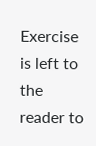Exercise is left to the reader to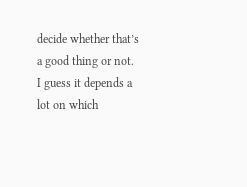decide whether that’s a good thing or not. I guess it depends a lot on which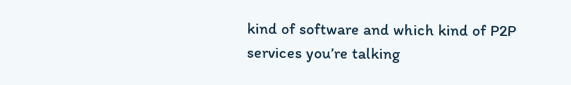kind of software and which kind of P2P services you’re talking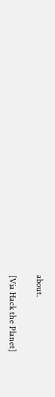about.

[Via Hack the Planet]